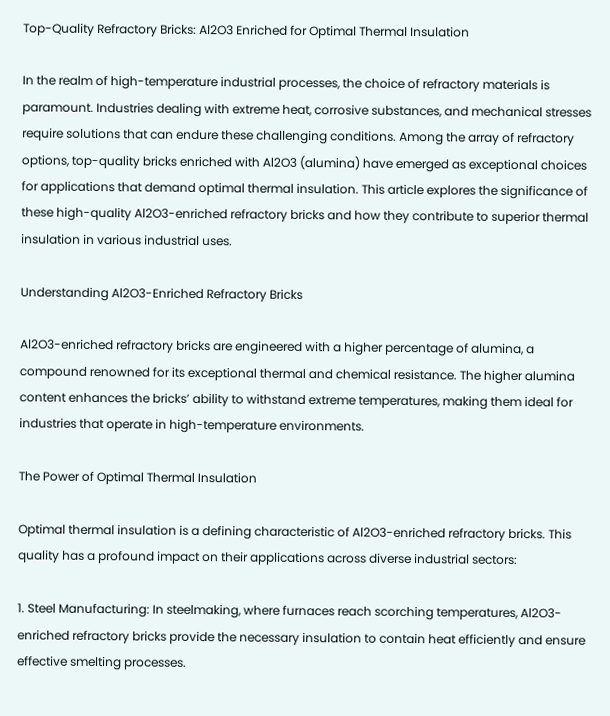Top-Quality Refractory Bricks: Al2O3 Enriched for Optimal Thermal Insulation

In the realm of high-temperature industrial processes, the choice of refractory materials is paramount. Industries dealing with extreme heat, corrosive substances, and mechanical stresses require solutions that can endure these challenging conditions. Among the array of refractory options, top-quality bricks enriched with Al2O3 (alumina) have emerged as exceptional choices for applications that demand optimal thermal insulation. This article explores the significance of these high-quality Al2O3-enriched refractory bricks and how they contribute to superior thermal insulation in various industrial uses.

Understanding Al2O3-Enriched Refractory Bricks

Al2O3-enriched refractory bricks are engineered with a higher percentage of alumina, a compound renowned for its exceptional thermal and chemical resistance. The higher alumina content enhances the bricks’ ability to withstand extreme temperatures, making them ideal for industries that operate in high-temperature environments.

The Power of Optimal Thermal Insulation

Optimal thermal insulation is a defining characteristic of Al2O3-enriched refractory bricks. This quality has a profound impact on their applications across diverse industrial sectors:

1. Steel Manufacturing: In steelmaking, where furnaces reach scorching temperatures, Al2O3-enriched refractory bricks provide the necessary insulation to contain heat efficiently and ensure effective smelting processes.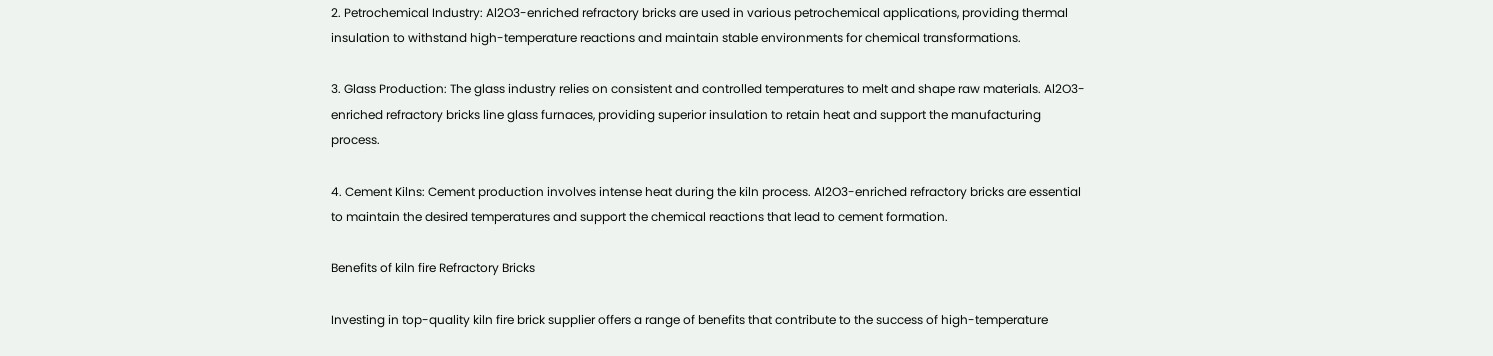2. Petrochemical Industry: Al2O3-enriched refractory bricks are used in various petrochemical applications, providing thermal insulation to withstand high-temperature reactions and maintain stable environments for chemical transformations.

3. Glass Production: The glass industry relies on consistent and controlled temperatures to melt and shape raw materials. Al2O3-enriched refractory bricks line glass furnaces, providing superior insulation to retain heat and support the manufacturing process.

4. Cement Kilns: Cement production involves intense heat during the kiln process. Al2O3-enriched refractory bricks are essential to maintain the desired temperatures and support the chemical reactions that lead to cement formation.

Benefits of kiln fire Refractory Bricks

Investing in top-quality kiln fire brick supplier offers a range of benefits that contribute to the success of high-temperature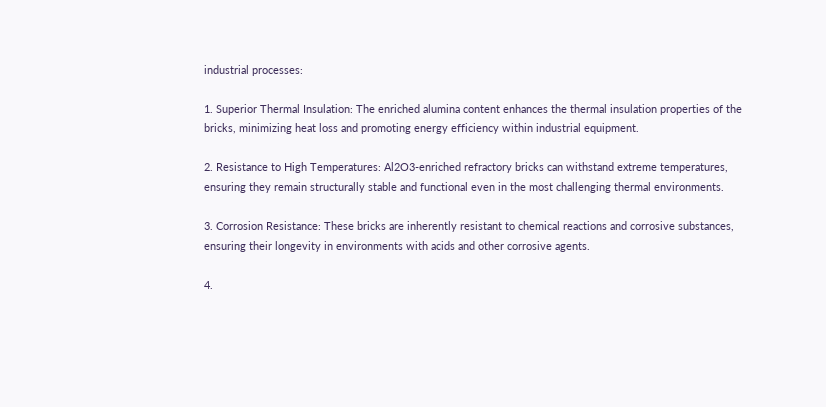industrial processes:

1. Superior Thermal Insulation: The enriched alumina content enhances the thermal insulation properties of the bricks, minimizing heat loss and promoting energy efficiency within industrial equipment.

2. Resistance to High Temperatures: Al2O3-enriched refractory bricks can withstand extreme temperatures, ensuring they remain structurally stable and functional even in the most challenging thermal environments.

3. Corrosion Resistance: These bricks are inherently resistant to chemical reactions and corrosive substances, ensuring their longevity in environments with acids and other corrosive agents.

4.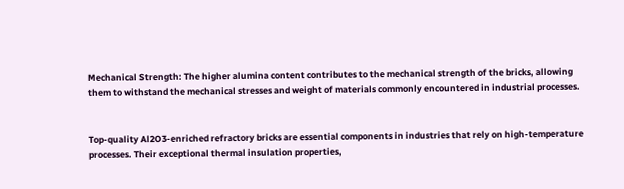Mechanical Strength: The higher alumina content contributes to the mechanical strength of the bricks, allowing them to withstand the mechanical stresses and weight of materials commonly encountered in industrial processes.


Top-quality Al2O3-enriched refractory bricks are essential components in industries that rely on high-temperature processes. Their exceptional thermal insulation properties,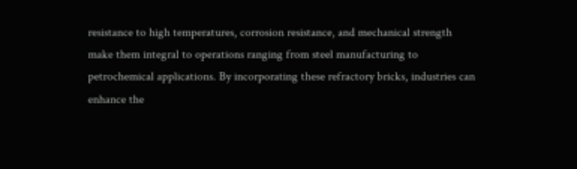resistance to high temperatures, corrosion resistance, and mechanical strength make them integral to operations ranging from steel manufacturing to petrochemical applications. By incorporating these refractory bricks, industries can enhance the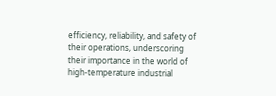efficiency, reliability, and safety of their operations, underscoring their importance in the world of high-temperature industrial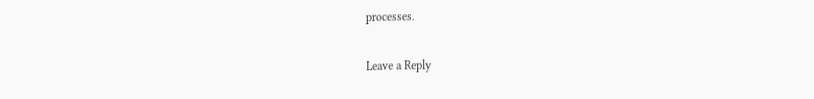processes.

Leave a Reply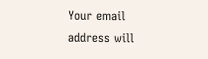Your email address will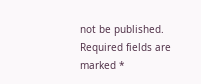not be published. Required fields are marked *